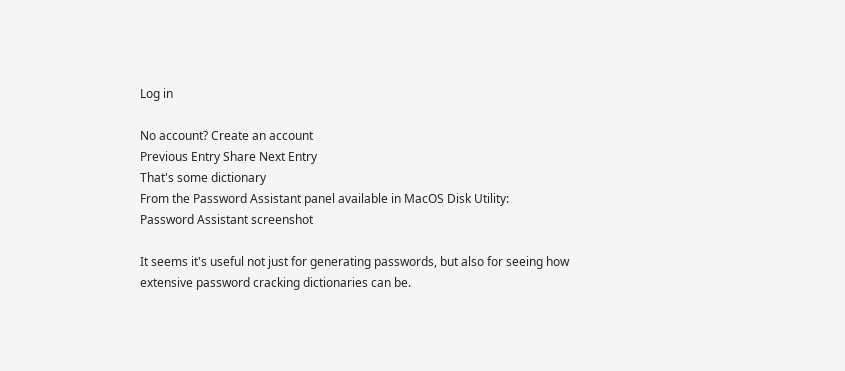Log in

No account? Create an account
Previous Entry Share Next Entry
That's some dictionary
From the Password Assistant panel available in MacOS Disk Utility:
Password Assistant screenshot

It seems it's useful not just for generating passwords, but also for seeing how extensive password cracking dictionaries can be.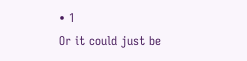• 1
Or it could just be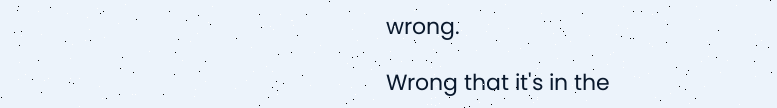wrong.

Wrong that it's in the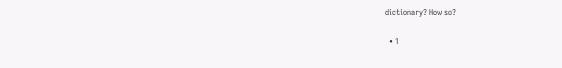dictionary? How so?

  • 1